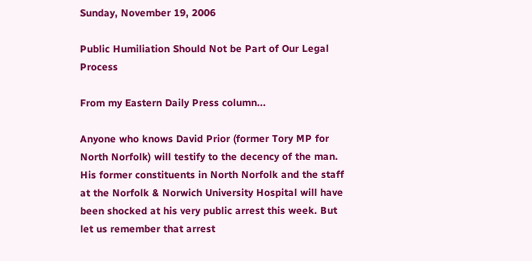Sunday, November 19, 2006

Public Humiliation Should Not be Part of Our Legal Process

From my Eastern Daily Press column...

Anyone who knows David Prior (former Tory MP for North Norfolk) will testify to the decency of the man. His former constituents in North Norfolk and the staff at the Norfolk & Norwich University Hospital will have been shocked at his very public arrest this week. But let us remember that arrest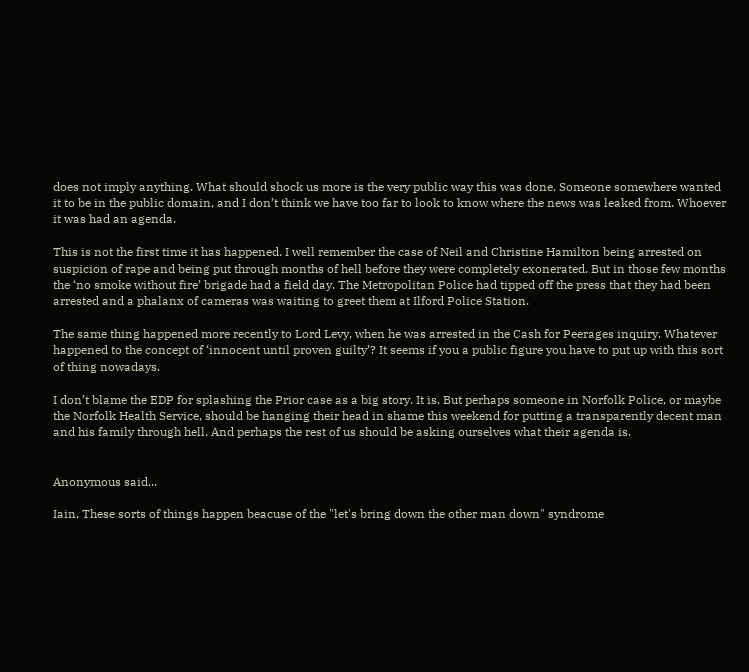does not imply anything. What should shock us more is the very public way this was done. Someone somewhere wanted it to be in the public domain, and I don’t think we have too far to look to know where the news was leaked from. Whoever it was had an agenda.

This is not the first time it has happened. I well remember the case of Neil and Christine Hamilton being arrested on suspicion of rape and being put through months of hell before they were completely exonerated. But in those few months the ‘no smoke without fire’ brigade had a field day. The Metropolitan Police had tipped off the press that they had been arrested and a phalanx of cameras was waiting to greet them at Ilford Police Station.

The same thing happened more recently to Lord Levy, when he was arrested in the Cash for Peerages inquiry. Whatever happened to the concept of ‘innocent until proven guilty’? It seems if you a public figure you have to put up with this sort of thing nowadays.

I don’t blame the EDP for splashing the Prior case as a big story. It is. But perhaps someone in Norfolk Police, or maybe the Norfolk Health Service, should be hanging their head in shame this weekend for putting a transparently decent man and his family through hell. And perhaps the rest of us should be asking ourselves what their agenda is.


Anonymous said...

Iain, These sorts of things happen beacuse of the "let's bring down the other man down" syndrome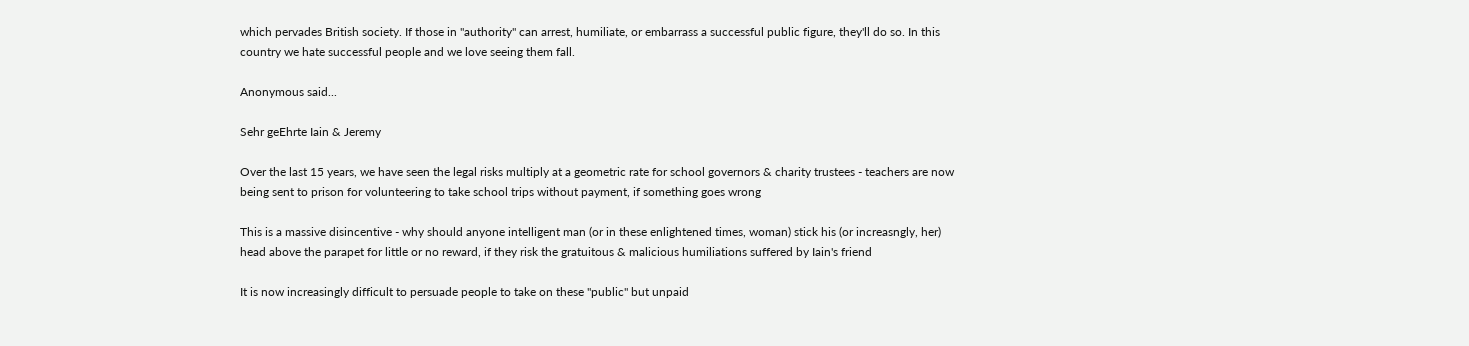which pervades British society. If those in "authority" can arrest, humiliate, or embarrass a successful public figure, they'll do so. In this country we hate successful people and we love seeing them fall.

Anonymous said...

Sehr geEhrte Iain & Jeremy

Over the last 15 years, we have seen the legal risks multiply at a geometric rate for school governors & charity trustees - teachers are now being sent to prison for volunteering to take school trips without payment, if something goes wrong

This is a massive disincentive - why should anyone intelligent man (or in these enlightened times, woman) stick his (or increasngly, her) head above the parapet for little or no reward, if they risk the gratuitous & malicious humiliations suffered by Iain's friend

It is now increasingly difficult to persuade people to take on these "public" but unpaid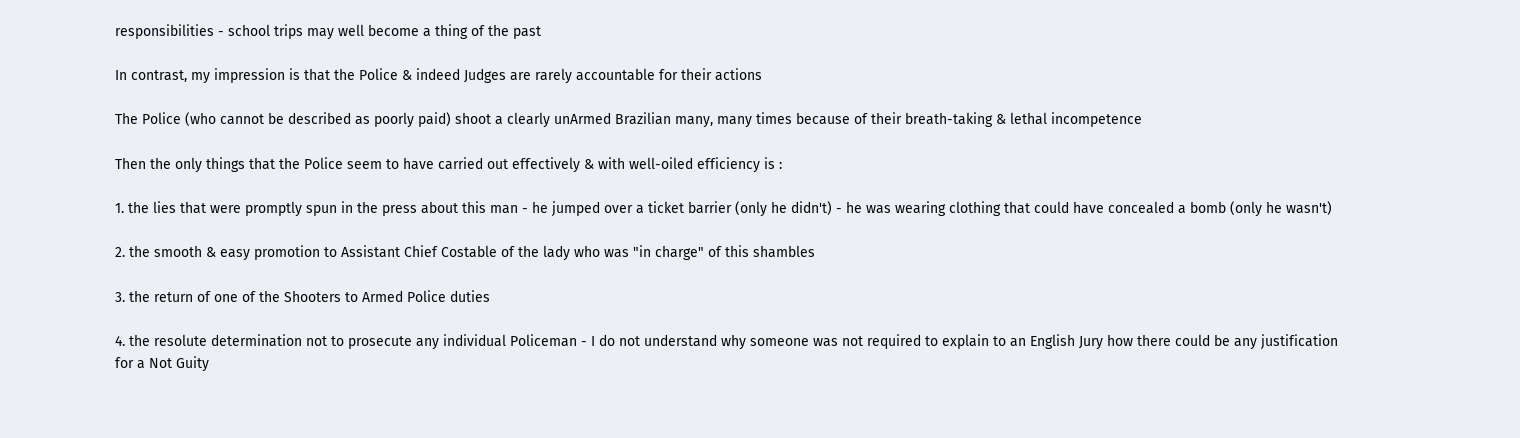responsibilities - school trips may well become a thing of the past

In contrast, my impression is that the Police & indeed Judges are rarely accountable for their actions

The Police (who cannot be described as poorly paid) shoot a clearly unArmed Brazilian many, many times because of their breath-taking & lethal incompetence

Then the only things that the Police seem to have carried out effectively & with well-oiled efficiency is :

1. the lies that were promptly spun in the press about this man - he jumped over a ticket barrier (only he didn't) - he was wearing clothing that could have concealed a bomb (only he wasn't)

2. the smooth & easy promotion to Assistant Chief Costable of the lady who was "in charge" of this shambles

3. the return of one of the Shooters to Armed Police duties

4. the resolute determination not to prosecute any individual Policeman - I do not understand why someone was not required to explain to an English Jury how there could be any justification for a Not Guity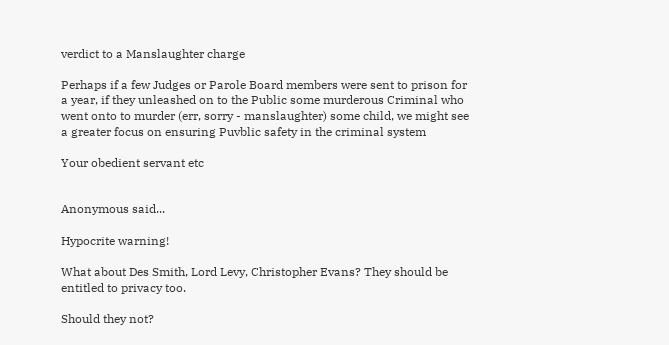verdict to a Manslaughter charge

Perhaps if a few Judges or Parole Board members were sent to prison for a year, if they unleashed on to the Public some murderous Criminal who went onto to murder (err, sorry - manslaughter) some child, we might see a greater focus on ensuring Puvblic safety in the criminal system

Your obedient servant etc


Anonymous said...

Hypocrite warning!

What about Des Smith, Lord Levy, Christopher Evans? They should be entitled to privacy too.

Should they not?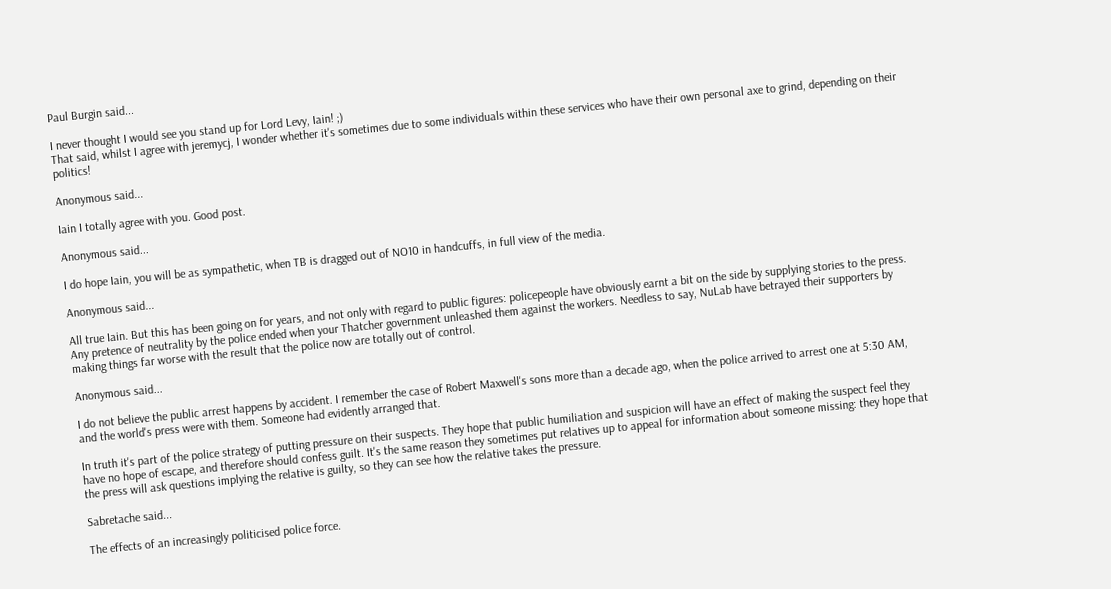Paul Burgin said...

I never thought I would see you stand up for Lord Levy, Iain! ;)
That said, whilst I agree with jeremycj, I wonder whether it's sometimes due to some individuals within these services who have their own personal axe to grind, depending on their politics!

Anonymous said...

Iain I totally agree with you. Good post.

Anonymous said...

I do hope Iain, you will be as sympathetic, when TB is dragged out of NO10 in handcuffs, in full view of the media.

Anonymous said...

All true Iain. But this has been going on for years, and not only with regard to public figures: policepeople have obviously earnt a bit on the side by supplying stories to the press. Any pretence of neutrality by the police ended when your Thatcher government unleashed them against the workers. Needless to say, NuLab have betrayed their supporters by making things far worse with the result that the police now are totally out of control.

Anonymous said...

I do not believe the public arrest happens by accident. I remember the case of Robert Maxwell's sons more than a decade ago, when the police arrived to arrest one at 5:30 AM, and the world's press were with them. Someone had evidently arranged that.

In truth it's part of the police strategy of putting pressure on their suspects. They hope that public humiliation and suspicion will have an effect of making the suspect feel they have no hope of escape, and therefore should confess guilt. It's the same reason they sometimes put relatives up to appeal for information about someone missing: they hope that the press will ask questions implying the relative is guilty, so they can see how the relative takes the pressure.

Sabretache said...

The effects of an increasingly politicised police force.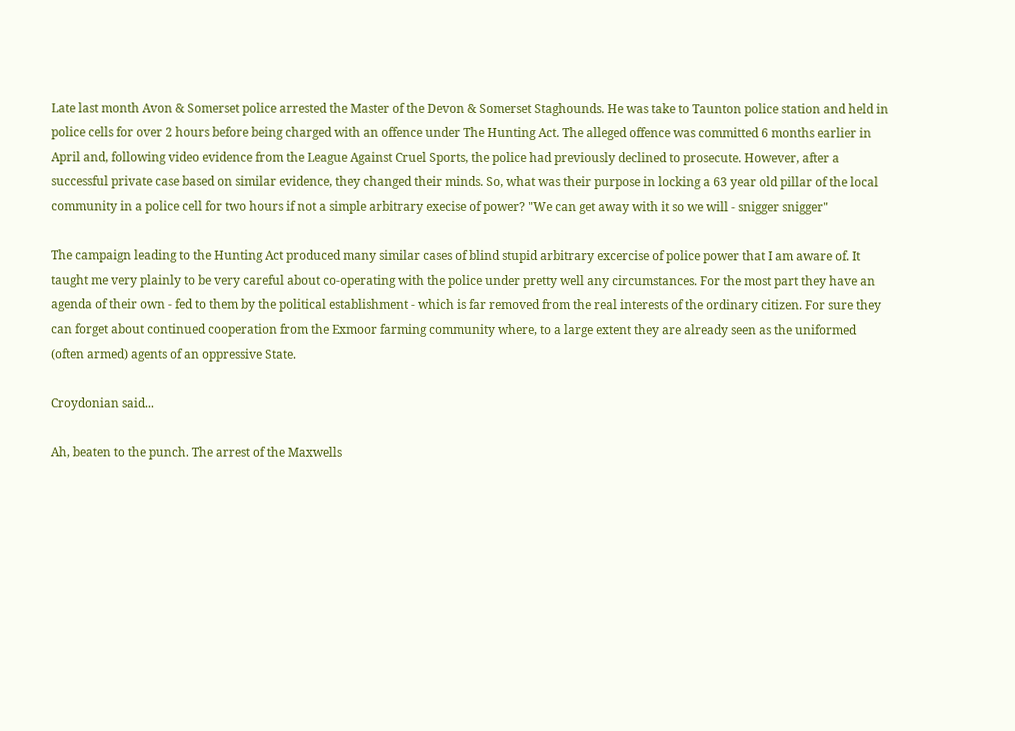Late last month Avon & Somerset police arrested the Master of the Devon & Somerset Staghounds. He was take to Taunton police station and held in police cells for over 2 hours before being charged with an offence under The Hunting Act. The alleged offence was committed 6 months earlier in April and, following video evidence from the League Against Cruel Sports, the police had previously declined to prosecute. However, after a successful private case based on similar evidence, they changed their minds. So, what was their purpose in locking a 63 year old pillar of the local community in a police cell for two hours if not a simple arbitrary execise of power? "We can get away with it so we will - snigger snigger"

The campaign leading to the Hunting Act produced many similar cases of blind stupid arbitrary excercise of police power that I am aware of. It taught me very plainly to be very careful about co-operating with the police under pretty well any circumstances. For the most part they have an agenda of their own - fed to them by the political establishment - which is far removed from the real interests of the ordinary citizen. For sure they can forget about continued cooperation from the Exmoor farming community where, to a large extent they are already seen as the uniformed (often armed) agents of an oppressive State.

Croydonian said...

Ah, beaten to the punch. The arrest of the Maxwells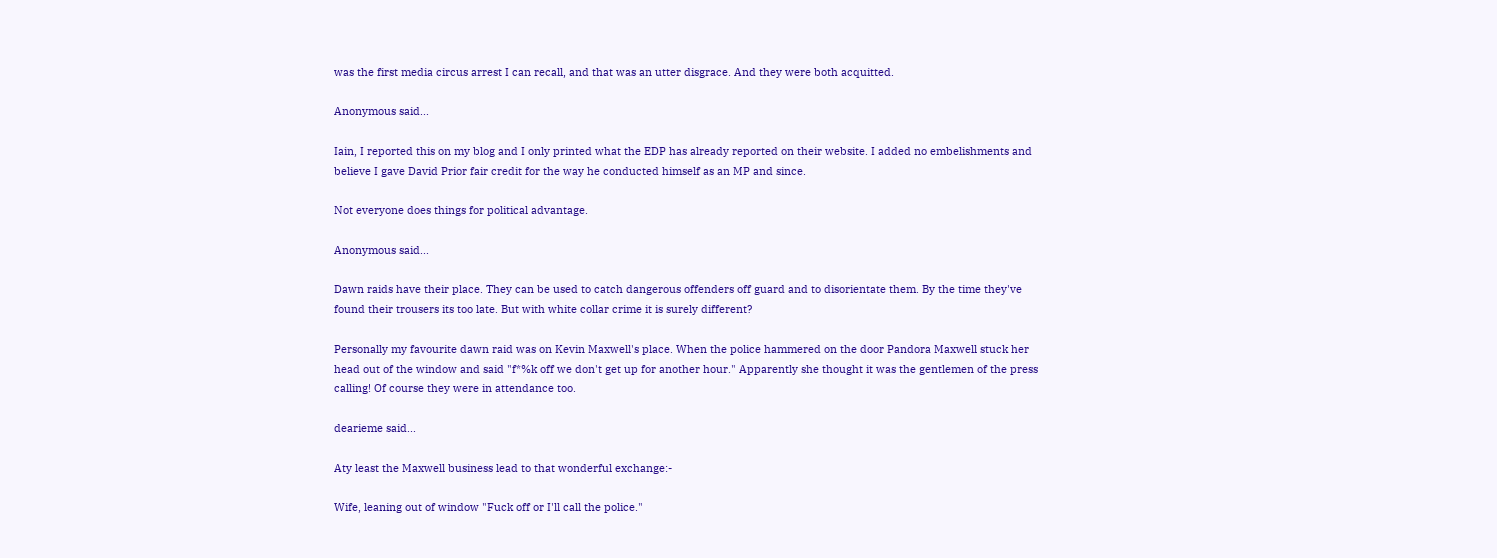was the first media circus arrest I can recall, and that was an utter disgrace. And they were both acquitted.

Anonymous said...

Iain, I reported this on my blog and I only printed what the EDP has already reported on their website. I added no embelishments and believe I gave David Prior fair credit for the way he conducted himself as an MP and since.

Not everyone does things for political advantage.

Anonymous said...

Dawn raids have their place. They can be used to catch dangerous offenders off guard and to disorientate them. By the time they've found their trousers its too late. But with white collar crime it is surely different?

Personally my favourite dawn raid was on Kevin Maxwell's place. When the police hammered on the door Pandora Maxwell stuck her head out of the window and said "f*%k off we don't get up for another hour." Apparently she thought it was the gentlemen of the press calling! Of course they were in attendance too.

dearieme said...

Aty least the Maxwell business lead to that wonderful exchange:-

Wife, leaning out of window "Fuck off or I'll call the police."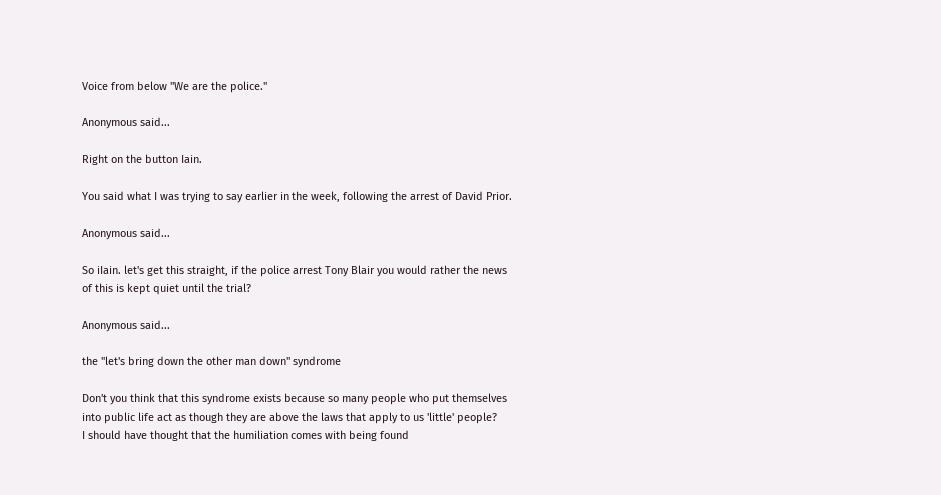Voice from below "We are the police."

Anonymous said...

Right on the button Iain.

You said what I was trying to say earlier in the week, following the arrest of David Prior.

Anonymous said...

So iIain. let's get this straight, if the police arrest Tony Blair you would rather the news of this is kept quiet until the trial?

Anonymous said...

the "let's bring down the other man down" syndrome

Don't you think that this syndrome exists because so many people who put themselves into public life act as though they are above the laws that apply to us 'little' people?
I should have thought that the humiliation comes with being found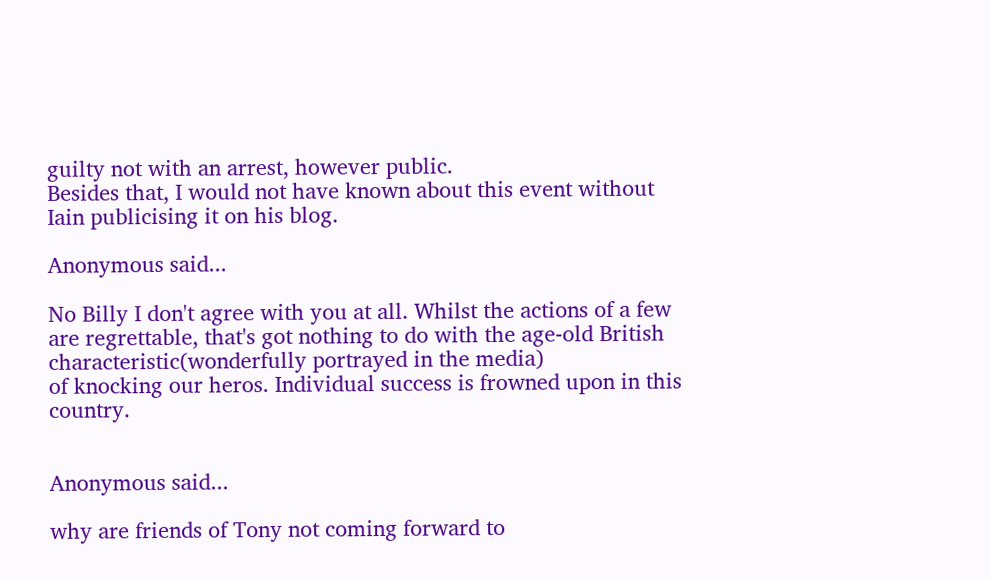guilty not with an arrest, however public.
Besides that, I would not have known about this event without Iain publicising it on his blog.

Anonymous said...

No Billy I don't agree with you at all. Whilst the actions of a few are regrettable, that's got nothing to do with the age-old British characteristic(wonderfully portrayed in the media)
of knocking our heros. Individual success is frowned upon in this country.


Anonymous said...

why are friends of Tony not coming forward to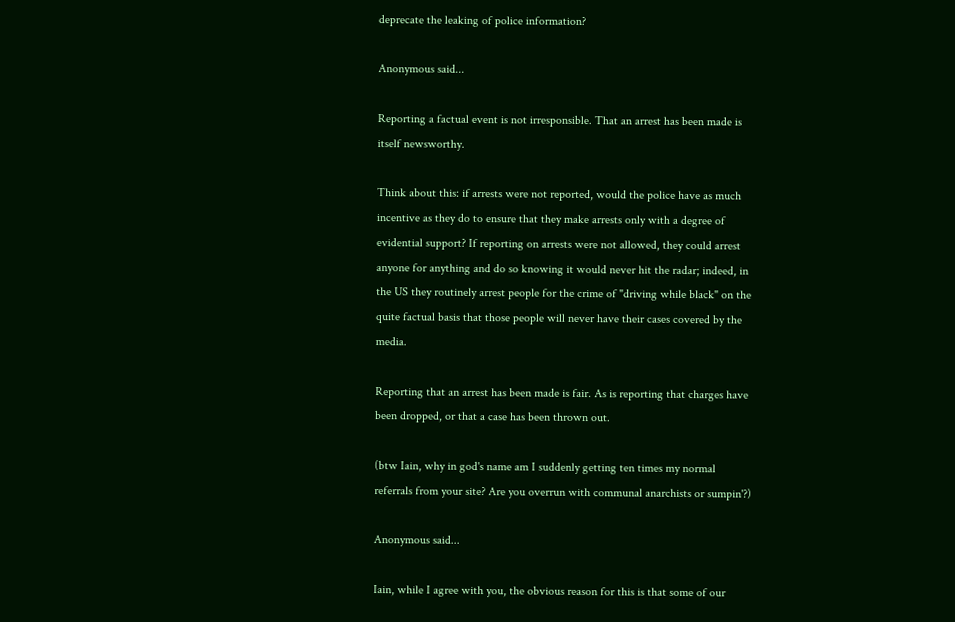deprecate the leaking of police information?

Anonymous said...

Reporting a factual event is not irresponsible. That an arrest has been made is itself newsworthy.

Think about this: if arrests were not reported, would the police have as much incentive as they do to ensure that they make arrests only with a degree of evidential support? If reporting on arrests were not allowed, they could arrest anyone for anything and do so knowing it would never hit the radar; indeed, in the US they routinely arrest people for the crime of "driving while black" on the quite factual basis that those people will never have their cases covered by the media.

Reporting that an arrest has been made is fair. As is reporting that charges have been dropped, or that a case has been thrown out.

(btw Iain, why in god's name am I suddenly getting ten times my normal referrals from your site? Are you overrun with communal anarchists or sumpin'?)

Anonymous said...

Iain, while I agree with you, the obvious reason for this is that some of our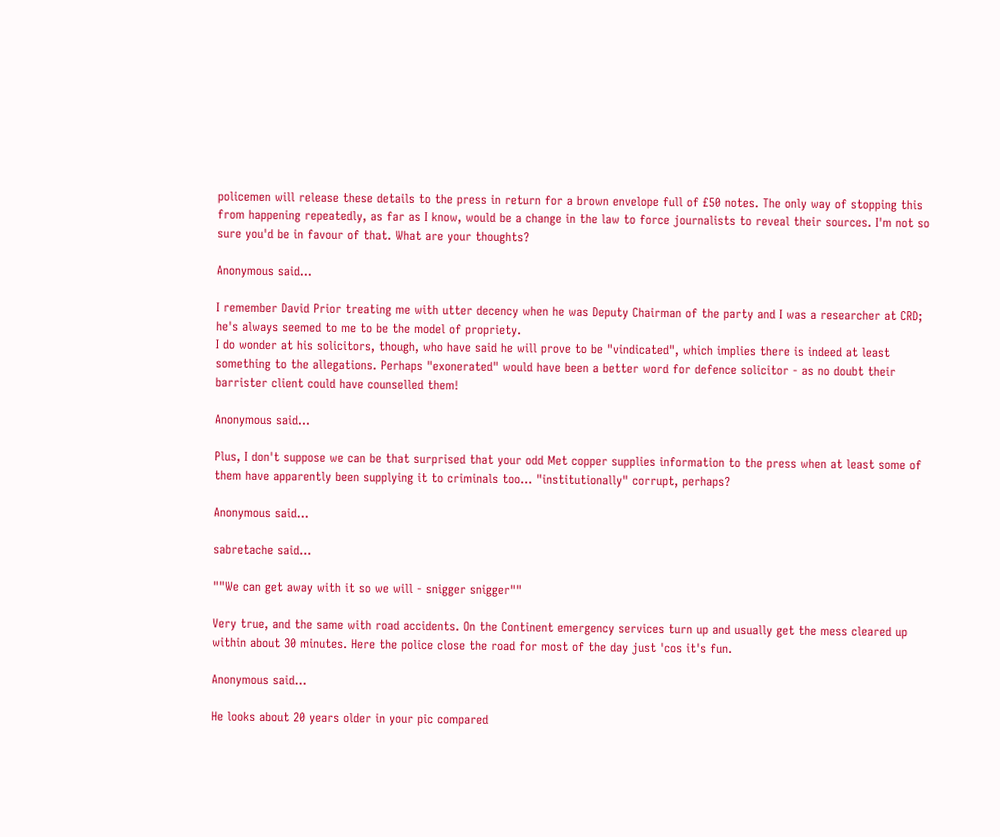policemen will release these details to the press in return for a brown envelope full of £50 notes. The only way of stopping this from happening repeatedly, as far as I know, would be a change in the law to force journalists to reveal their sources. I'm not so sure you'd be in favour of that. What are your thoughts?

Anonymous said...

I remember David Prior treating me with utter decency when he was Deputy Chairman of the party and I was a researcher at CRD; he's always seemed to me to be the model of propriety.
I do wonder at his solicitors, though, who have said he will prove to be "vindicated", which implies there is indeed at least something to the allegations. Perhaps "exonerated" would have been a better word for defence solicitor - as no doubt their barrister client could have counselled them!

Anonymous said...

Plus, I don't suppose we can be that surprised that your odd Met copper supplies information to the press when at least some of them have apparently been supplying it to criminals too... "institutionally" corrupt, perhaps?

Anonymous said...

sabretache said...

""We can get away with it so we will - snigger snigger""

Very true, and the same with road accidents. On the Continent emergency services turn up and usually get the mess cleared up within about 30 minutes. Here the police close the road for most of the day just 'cos it's fun.

Anonymous said...

He looks about 20 years older in your pic compared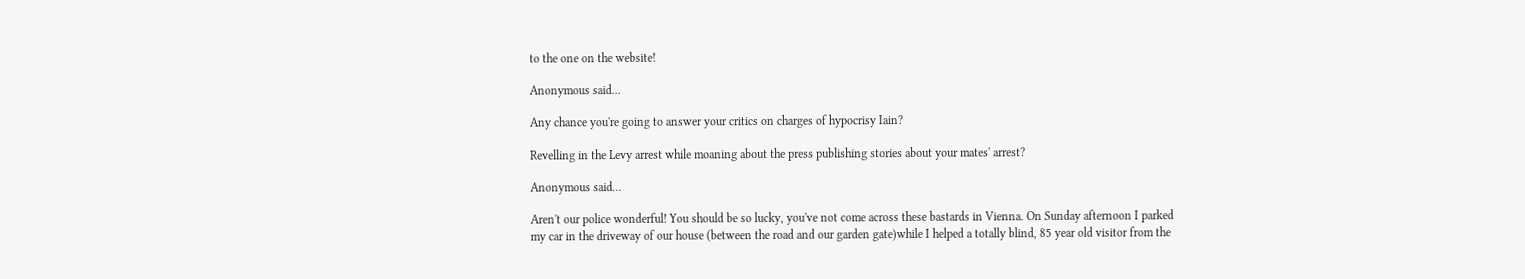to the one on the website!

Anonymous said...

Any chance you're going to answer your critics on charges of hypocrisy Iain?

Revelling in the Levy arrest while moaning about the press publishing stories about your mates' arrest?

Anonymous said...

Aren't our police wonderful! You should be so lucky, you've not come across these bastards in Vienna. On Sunday afternoon I parked my car in the driveway of our house (between the road and our garden gate)while I helped a totally blind, 85 year old visitor from the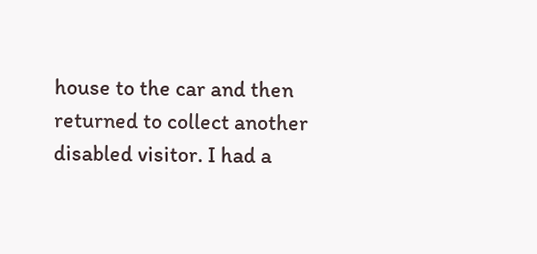house to the car and then returned to collect another disabled visitor. I had a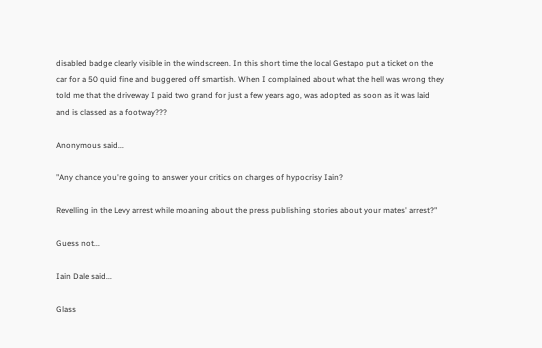disabled badge clearly visible in the windscreen. In this short time the local Gestapo put a ticket on the car for a 50 quid fine and buggered off smartish. When I complained about what the hell was wrong they told me that the driveway I paid two grand for just a few years ago, was adopted as soon as it was laid and is classed as a footway???

Anonymous said...

"Any chance you're going to answer your critics on charges of hypocrisy Iain?

Revelling in the Levy arrest while moaning about the press publishing stories about your mates' arrest?"

Guess not...

Iain Dale said...

Glass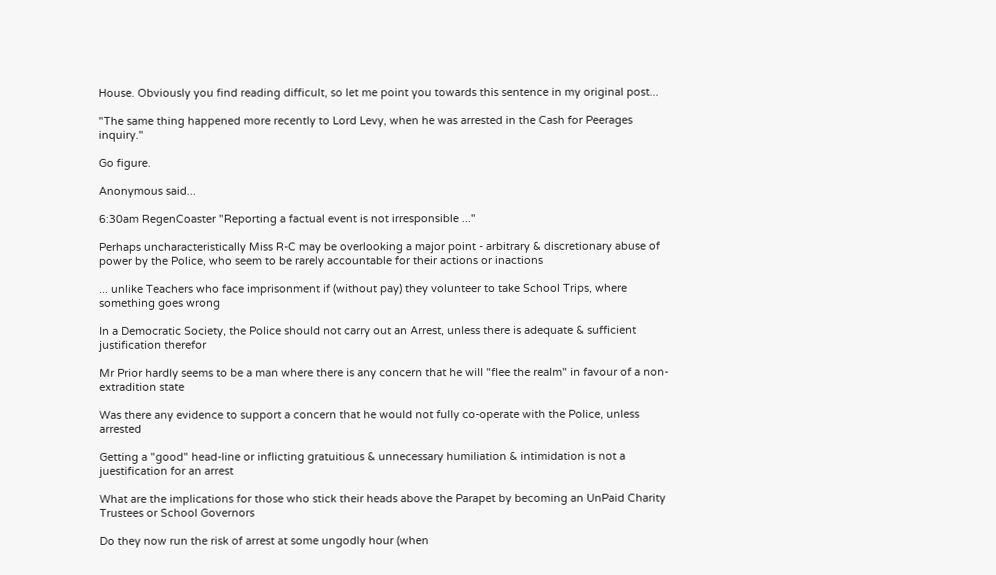House. Obviously you find reading difficult, so let me point you towards this sentence in my original post...

"The same thing happened more recently to Lord Levy, when he was arrested in the Cash for Peerages inquiry."

Go figure.

Anonymous said...

6:30am RegenCoaster "Reporting a factual event is not irresponsible ..."

Perhaps uncharacteristically Miss R-C may be overlooking a major point - arbitrary & discretionary abuse of power by the Police, who seem to be rarely accountable for their actions or inactions

... unlike Teachers who face imprisonment if (without pay) they volunteer to take School Trips, where something goes wrong

In a Democratic Society, the Police should not carry out an Arrest, unless there is adequate & sufficient justification therefor

Mr Prior hardly seems to be a man where there is any concern that he will "flee the realm" in favour of a non-extradition state

Was there any evidence to support a concern that he would not fully co-operate with the Police, unless arrested

Getting a "good" head-line or inflicting gratuitious & unnecessary humiliation & intimidation is not a juestification for an arrest

What are the implications for those who stick their heads above the Parapet by becoming an UnPaid Charity Trustees or School Governors

Do they now run the risk of arrest at some ungodly hour (when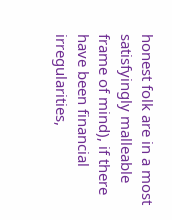honest folk are in a most satisfyingly malleable frame of mind), if there have been financial irregularities,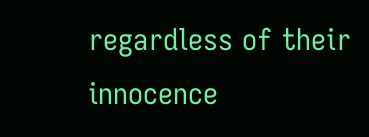regardless of their innocence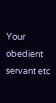Your obedient servant etc